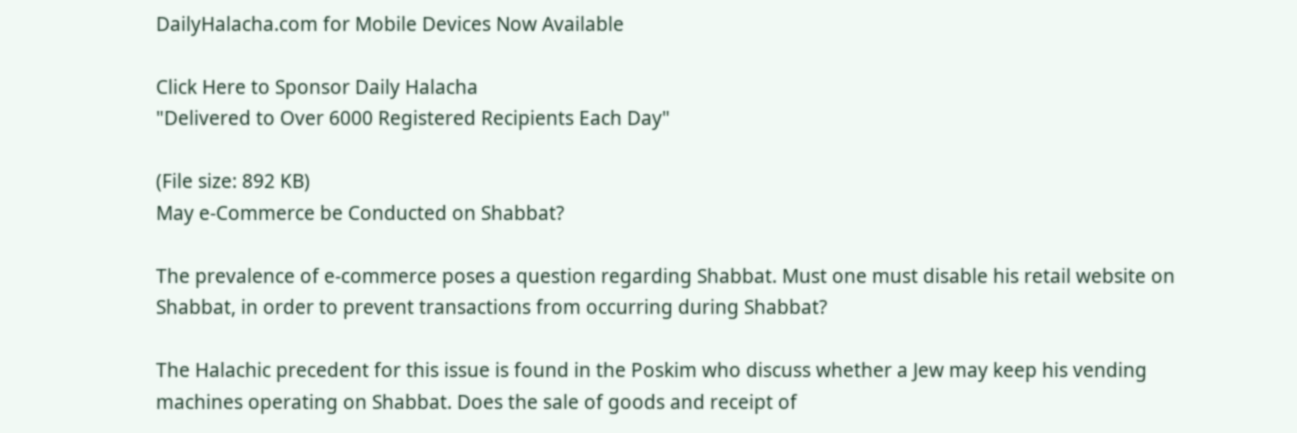DailyHalacha.com for Mobile Devices Now Available

Click Here to Sponsor Daily Halacha
"Delivered to Over 6000 Registered Recipients Each Day"

(File size: 892 KB)
May e-Commerce be Conducted on Shabbat?

The prevalence of e-commerce poses a question regarding Shabbat. Must one must disable his retail website on Shabbat, in order to prevent transactions from occurring during Shabbat?

The Halachic precedent for this issue is found in the Poskim who discuss whether a Jew may keep his vending machines operating on Shabbat. Does the sale of goods and receipt of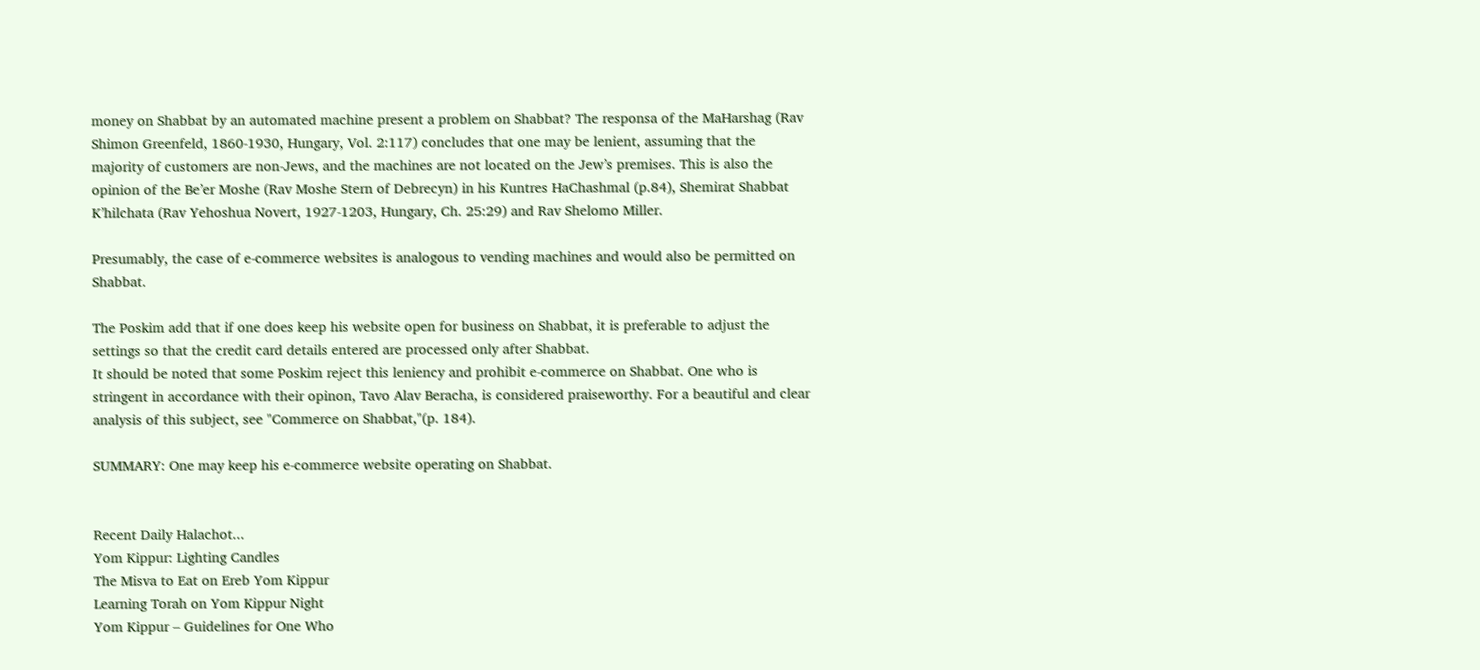money on Shabbat by an automated machine present a problem on Shabbat? The responsa of the MaHarshag (Rav Shimon Greenfeld, 1860-1930, Hungary, Vol. 2:117) concludes that one may be lenient, assuming that the majority of customers are non-Jews, and the machines are not located on the Jew’s premises. This is also the opinion of the Be’er Moshe (Rav Moshe Stern of Debrecyn) in his Kuntres HaChashmal (p.84), Shemirat Shabbat K’hilchata (Rav Yehoshua Novert, 1927-1203, Hungary, Ch. 25:29) and Rav Shelomo Miller.

Presumably, the case of e-commerce websites is analogous to vending machines and would also be permitted on Shabbat.

The Poskim add that if one does keep his website open for business on Shabbat, it is preferable to adjust the settings so that the credit card details entered are processed only after Shabbat.
It should be noted that some Poskim reject this leniency and prohibit e-commerce on Shabbat. One who is stringent in accordance with their opinon, Tavo Alav Beracha, is considered praiseworthy. For a beautiful and clear analysis of this subject, see "Commerce on Shabbat,"(p. 184).

SUMMARY: One may keep his e-commerce website operating on Shabbat.


Recent Daily Halachot...
Yom Kippur: Lighting Candles
The Misva to Eat on Ereb Yom Kippur
Learning Torah on Yom Kippur Night
Yom Kippur – Guidelines for One Who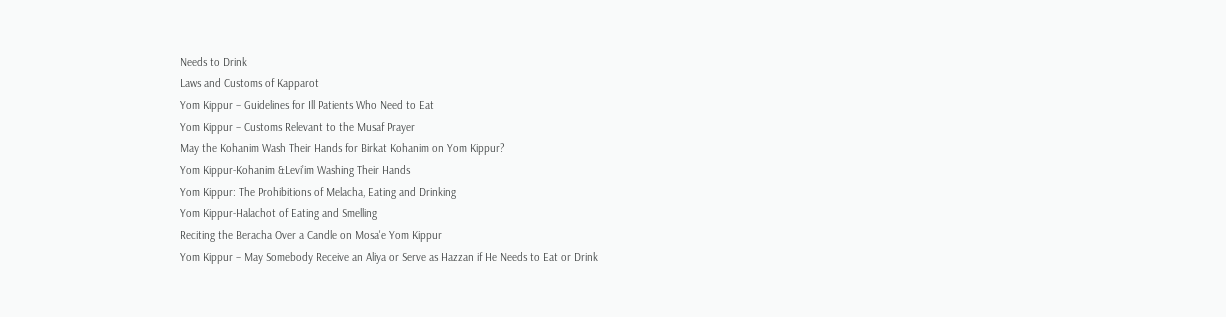Needs to Drink
Laws and Customs of Kapparot
Yom Kippur – Guidelines for Ill Patients Who Need to Eat
Yom Kippur – Customs Relevant to the Musaf Prayer
May the Kohanim Wash Their Hands for Birkat Kohanim on Yom Kippur?
Yom Kippur-Kohanim &Levi’im Washing Their Hands
Yom Kippur: The Prohibitions of Melacha, Eating and Drinking
Yom Kippur-Halachot of Eating and Smelling
Reciting the Beracha Over a Candle on Mosa'e Yom Kippur
Yom Kippur – May Somebody Receive an Aliya or Serve as Hazzan if He Needs to Eat or Drink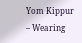Yom Kippur – Wearing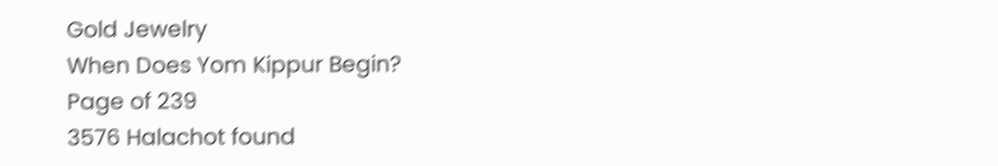Gold Jewelry
When Does Yom Kippur Begin?
Page of 239
3576 Halachot found